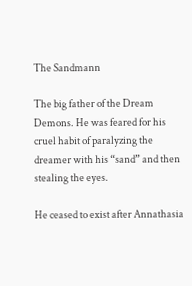The Sandmann

The big father of the Dream Demons. He was feared for his cruel habit of paralyzing the dreamer with his “sand” and then stealing the eyes.

He ceased to exist after Annathasia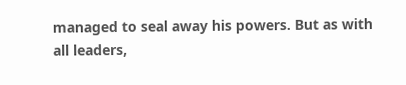managed to seal away his powers. But as with all leaders,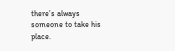there’s always someone to take his place.